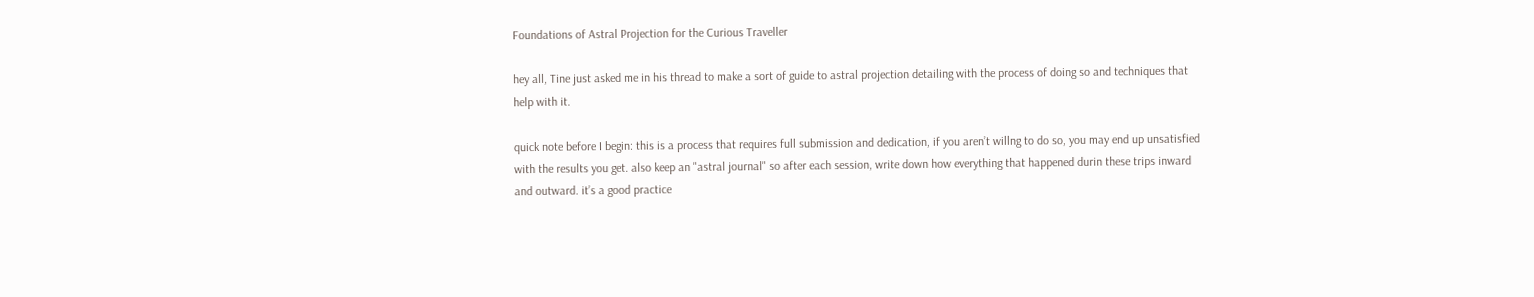Foundations of Astral Projection for the Curious Traveller

hey all, Tine just asked me in his thread to make a sort of guide to astral projection detailing with the process of doing so and techniques that help with it.

quick note before I begin: this is a process that requires full submission and dedication, if you aren’t willng to do so, you may end up unsatisfied with the results you get. also keep an "astral journal" so after each session, write down how everything that happened durin these trips inward and outward. it’s a good practice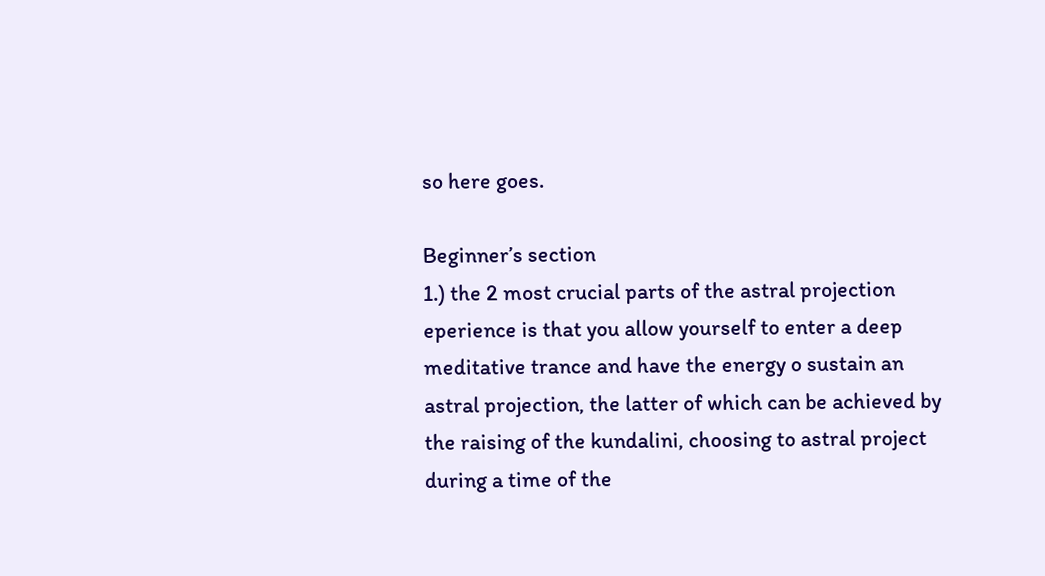so here goes.

Beginner’s section
1.) the 2 most crucial parts of the astral projection eperience is that you allow yourself to enter a deep meditative trance and have the energy o sustain an astral projection, the latter of which can be achieved by the raising of the kundalini, choosing to astral project during a time of the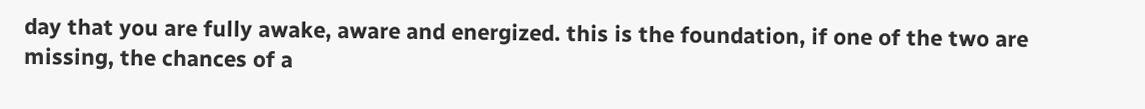day that you are fully awake, aware and energized. this is the foundation, if one of the two are missing, the chances of a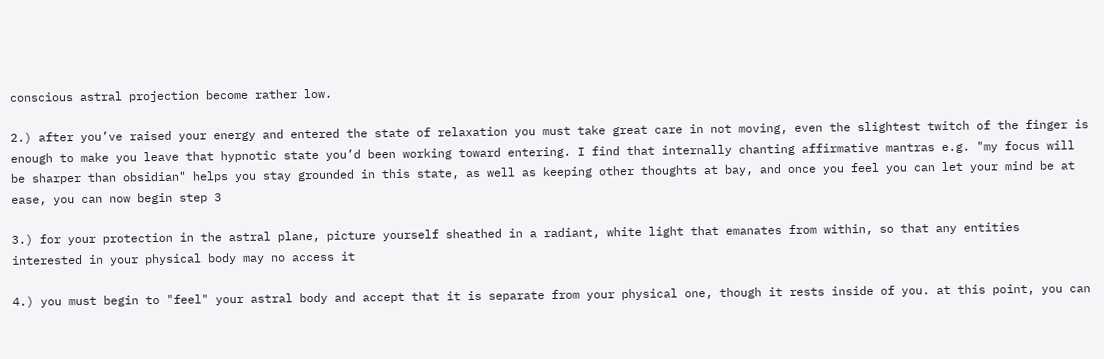conscious astral projection become rather low.

2.) after you’ve raised your energy and entered the state of relaxation you must take great care in not moving, even the slightest twitch of the finger is enough to make you leave that hypnotic state you’d been working toward entering. I find that internally chanting affirmative mantras e.g. "my focus will be sharper than obsidian" helps you stay grounded in this state, as well as keeping other thoughts at bay, and once you feel you can let your mind be at ease, you can now begin step 3

3.) for your protection in the astral plane, picture yourself sheathed in a radiant, white light that emanates from within, so that any entities interested in your physical body may no access it

4.) you must begin to "feel" your astral body and accept that it is separate from your physical one, though it rests inside of you. at this point, you can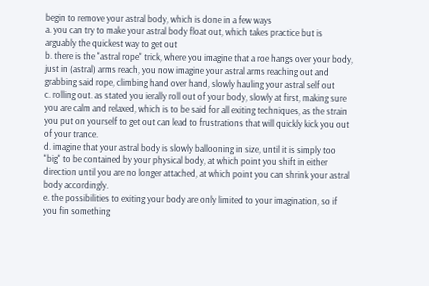begin to remove your astral body, which is done in a few ways
a. you can try to make your astral body float out, which takes practice but is arguably the quickest way to get out
b. there is the "astral rope" trick, where you imagine that a roe hangs over your body, just in (astral) arms reach, you now imagine your astral arms reaching out and grabbing said rope, climbing hand over hand, slowly hauling your astral self out
c. rolling out. as stated you ierally roll out of your body, slowly at first, making sure you are calm and relaxed, which is to be said for all exiting techniques, as the strain you put on yourself to get out can lead to frustrations that will quickly kick you out of your trance.
d. imagine that your astral body is slowly ballooning in size, until it is simply too "big" to be contained by your physical body, at which point you shift in either direction until you are no longer attached, at which point you can shrink your astral body accordingly.
e. the possibilities to exiting your body are only limited to your imagination, so if you fin something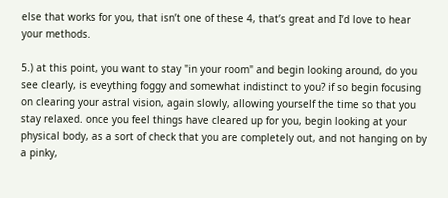else that works for you, that isn’t one of these 4, that’s great and I’d love to hear your methods.

5.) at this point, you want to stay "in your room" and begin looking around, do you see clearly, is eveything foggy and somewhat indistinct to you? if so begin focusing on clearing your astral vision, again slowly, allowing yourself the time so that you stay relaxed. once you feel things have cleared up for you, begin looking at your physical body, as a sort of check that you are completely out, and not hanging on by a pinky,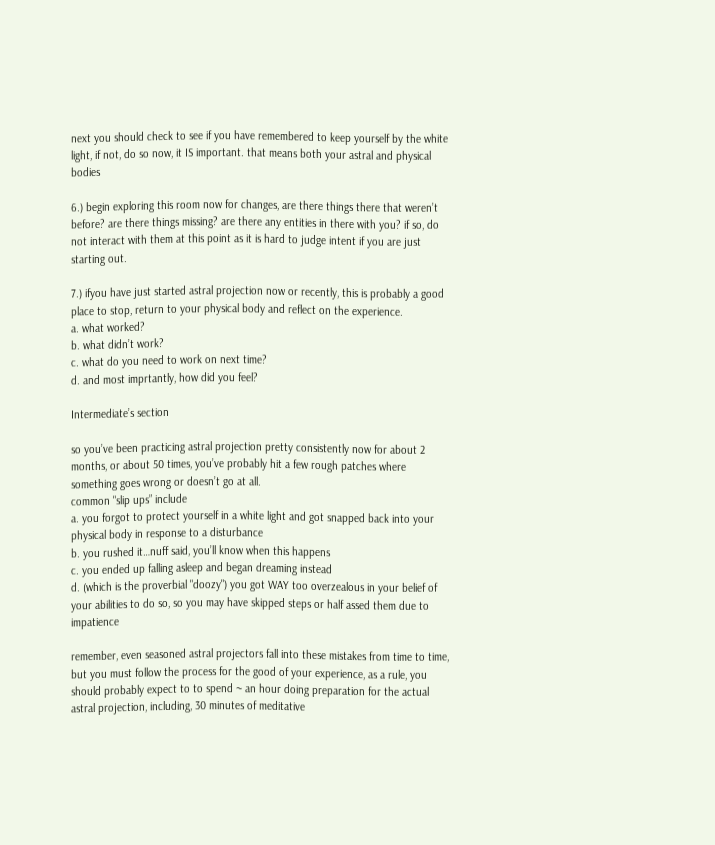next you should check to see if you have remembered to keep yourself by the white light, if not, do so now, it IS important. that means both your astral and physical bodies

6.) begin exploring this room now for changes, are there things there that weren’t before? are there things missing? are there any entities in there with you? if so, do not interact with them at this point as it is hard to judge intent if you are just starting out.

7.) ifyou have just started astral projection now or recently, this is probably a good place to stop, return to your physical body and reflect on the experience.
a. what worked?
b. what didn’t work?
c. what do you need to work on next time?
d. and most imprtantly, how did you feel?

Intermediate’s section

so you’ve been practicing astral projection pretty consistently now for about 2 months, or about 50 times, you’ve probably hit a few rough patches where something goes wrong or doesn’t go at all.
common "slip ups” include
a. you forgot to protect yourself in a white light and got snapped back into your physical body in response to a disturbance
b. you rushed it…nuff said, you’ll know when this happens
c. you ended up falling asleep and began dreaming instead
d. (which is the proverbial "doozy") you got WAY too overzealous in your belief of your abilities to do so, so you may have skipped steps or half assed them due to impatience

remember, even seasoned astral projectors fall into these mistakes from time to time, but you must follow the process for the good of your experience, as a rule, you should probably expect to to spend ~ an hour doing preparation for the actual astral projection, including, 30 minutes of meditative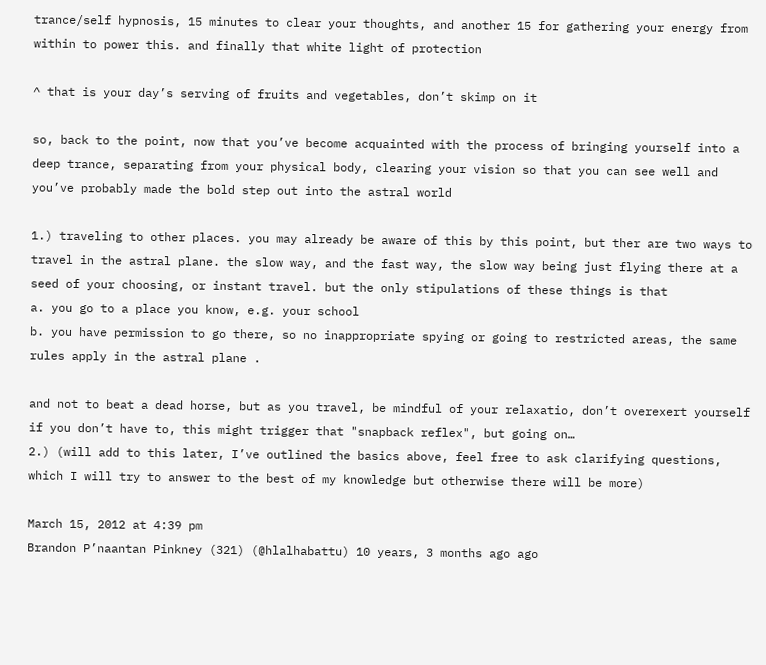trance/self hypnosis, 15 minutes to clear your thoughts, and another 15 for gathering your energy from within to power this. and finally that white light of protection

^ that is your day’s serving of fruits and vegetables, don’t skimp on it

so, back to the point, now that you’ve become acquainted with the process of bringing yourself into a deep trance, separating from your physical body, clearing your vision so that you can see well and you’ve probably made the bold step out into the astral world

1.) traveling to other places. you may already be aware of this by this point, but ther are two ways to travel in the astral plane. the slow way, and the fast way, the slow way being just flying there at a seed of your choosing, or instant travel. but the only stipulations of these things is that
a. you go to a place you know, e.g. your school
b. you have permission to go there, so no inappropriate spying or going to restricted areas, the same rules apply in the astral plane .

and not to beat a dead horse, but as you travel, be mindful of your relaxatio, don’t overexert yourself if you don’t have to, this might trigger that "snapback reflex", but going on…
2.) (will add to this later, I’ve outlined the basics above, feel free to ask clarifying questions, which I will try to answer to the best of my knowledge but otherwise there will be more)

March 15, 2012 at 4:39 pm
Brandon P’naantan Pinkney (321) (@hlalhabattu) 10 years, 3 months ago ago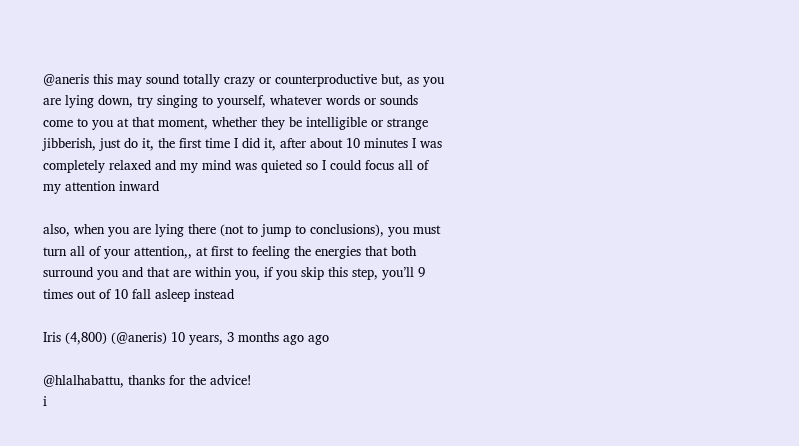@aneris this may sound totally crazy or counterproductive but, as you are lying down, try singing to yourself, whatever words or sounds come to you at that moment, whether they be intelligible or strange jibberish, just do it, the first time I did it, after about 10 minutes I was completely relaxed and my mind was quieted so I could focus all of my attention inward

also, when you are lying there (not to jump to conclusions), you must turn all of your attention,, at first to feeling the energies that both surround you and that are within you, if you skip this step, you’ll 9 times out of 10 fall asleep instead

Iris (4,800) (@aneris) 10 years, 3 months ago ago

@hlalhabattu, thanks for the advice!
i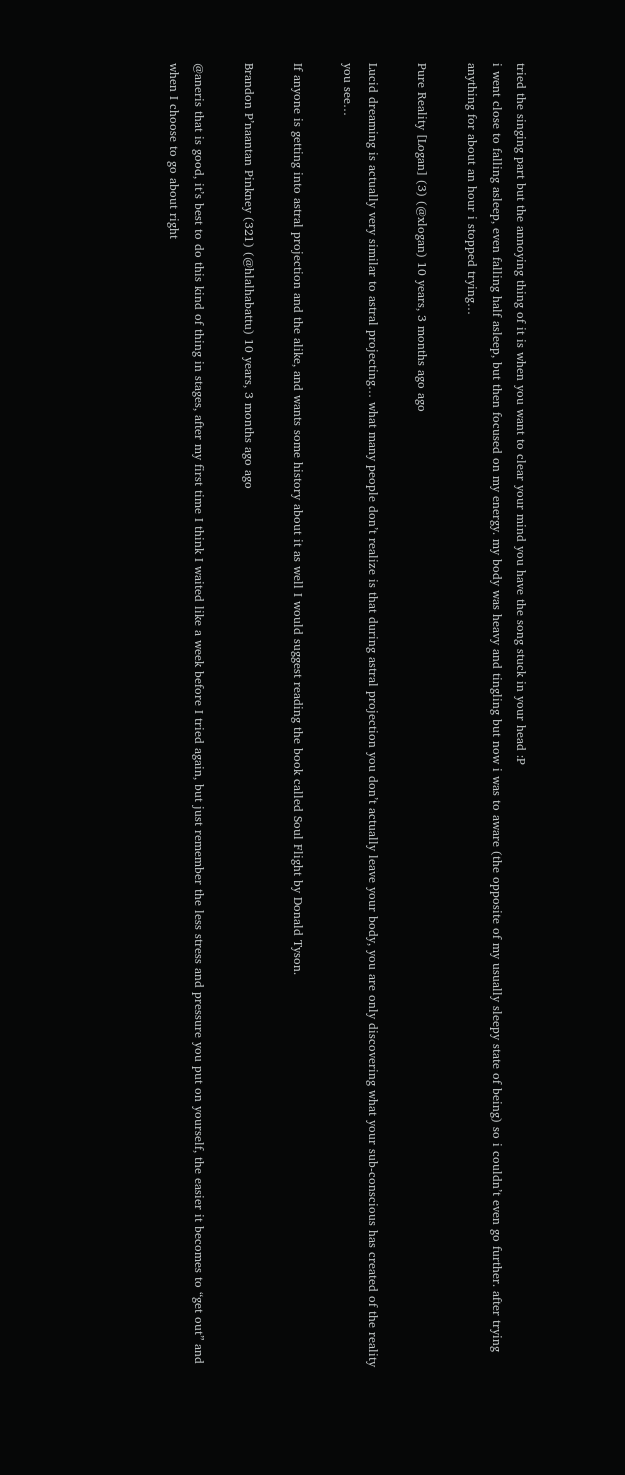tried the singing part but the annoying thing of it is when you want to clear your mind you have the song stuck in your head :P
i went close to falling asleep, even falling half asleep, but then focused on my energy. my body was heavy and tingling but now i was to aware (the opposite of my usually sleepy state of being) so i couldn’t even go further. after trying anything for about an hour i stopped trying…

Pure Reality [Logan] (3) (@xlogan) 10 years, 3 months ago ago

Lucid dreaming is actually very similar to astral projecting… what many people don’t realize is that during astral projection you don’t actually leave your body, you are only discovering what your sub-conscious has created of the reality you see…

If anyone is getting into astral projection and the alike, and wants some history about it as well I would suggest reading the book called Soul Flight by Donald Tyson.

Brandon P’naantan Pinkney (321) (@hlalhabattu) 10 years, 3 months ago ago

@aneris that is good, it’s best to do this kind of thing in stages, after my first time I think I waited like a week before I tried again, but just remember the less stress and pressure you put on yourself, the easier it becomes to “get out” and when I choose to go about right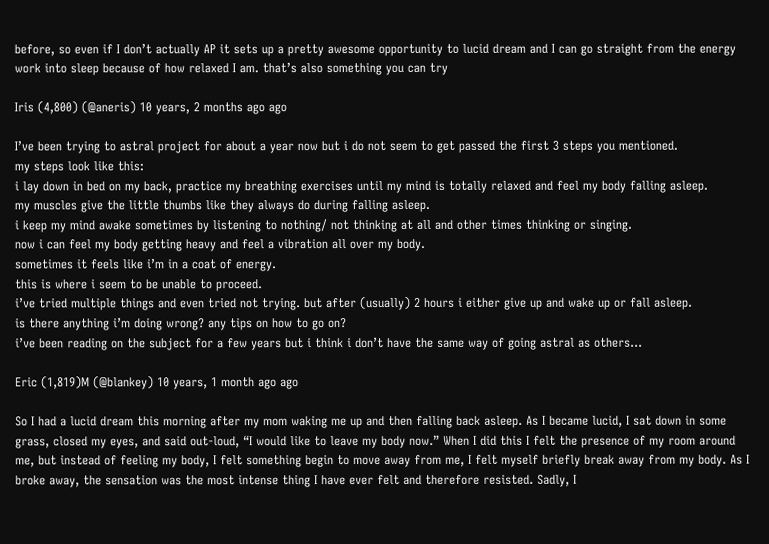before, so even if I don’t actually AP it sets up a pretty awesome opportunity to lucid dream and I can go straight from the energy work into sleep because of how relaxed I am. that’s also something you can try

Iris (4,800) (@aneris) 10 years, 2 months ago ago

I’ve been trying to astral project for about a year now but i do not seem to get passed the first 3 steps you mentioned.
my steps look like this:
i lay down in bed on my back, practice my breathing exercises until my mind is totally relaxed and feel my body falling asleep.
my muscles give the little thumbs like they always do during falling asleep.
i keep my mind awake sometimes by listening to nothing/ not thinking at all and other times thinking or singing.
now i can feel my body getting heavy and feel a vibration all over my body.
sometimes it feels like i’m in a coat of energy.
this is where i seem to be unable to proceed.
i’ve tried multiple things and even tried not trying. but after (usually) 2 hours i either give up and wake up or fall asleep.
is there anything i’m doing wrong? any tips on how to go on?
i’ve been reading on the subject for a few years but i think i don’t have the same way of going astral as others…

Eric (1,819)M (@blankey) 10 years, 1 month ago ago

So I had a lucid dream this morning after my mom waking me up and then falling back asleep. As I became lucid, I sat down in some grass, closed my eyes, and said out-loud, “I would like to leave my body now.” When I did this I felt the presence of my room around me, but instead of feeling my body, I felt something begin to move away from me, I felt myself briefly break away from my body. As I broke away, the sensation was the most intense thing I have ever felt and therefore resisted. Sadly, I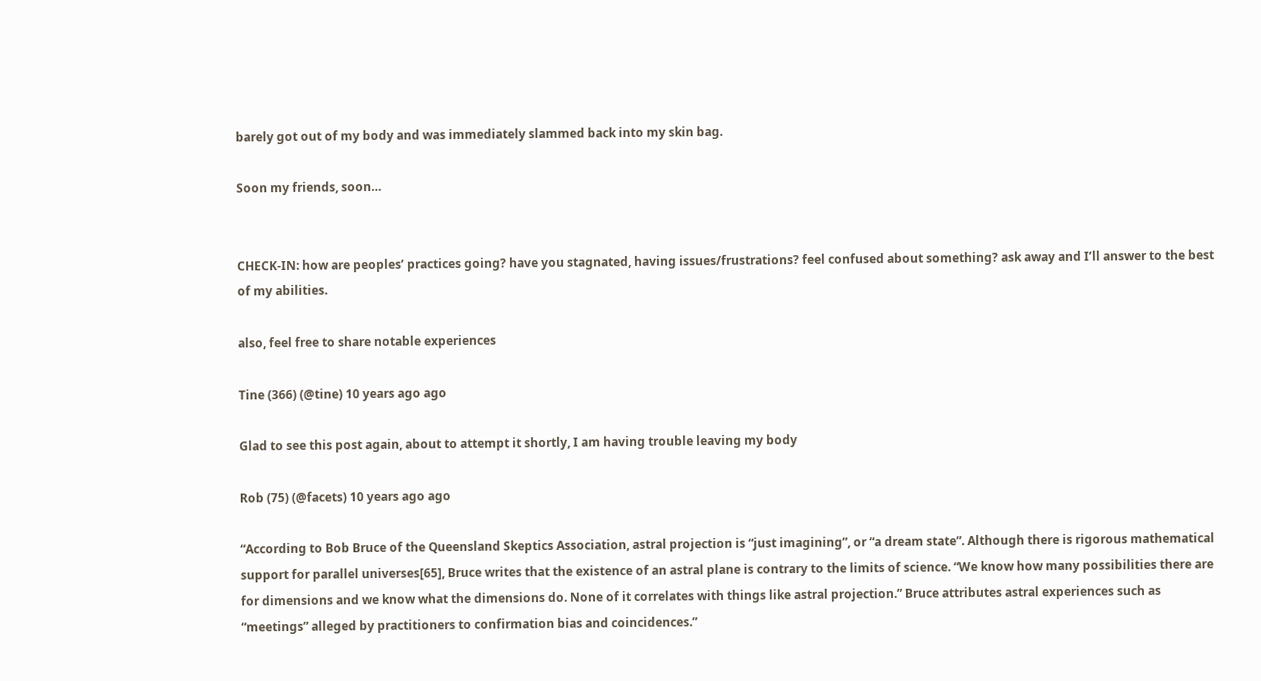barely got out of my body and was immediately slammed back into my skin bag.

Soon my friends, soon…


CHECK-IN: how are peoples’ practices going? have you stagnated, having issues/frustrations? feel confused about something? ask away and I’ll answer to the best of my abilities.

also, feel free to share notable experiences

Tine (366) (@tine) 10 years ago ago

Glad to see this post again, about to attempt it shortly, I am having trouble leaving my body

Rob (75) (@facets) 10 years ago ago

“According to Bob Bruce of the Queensland Skeptics Association, astral projection is “just imagining”, or “a dream state”. Although there is rigorous mathematical support for parallel universes[65], Bruce writes that the existence of an astral plane is contrary to the limits of science. “We know how many possibilities there are for dimensions and we know what the dimensions do. None of it correlates with things like astral projection.” Bruce attributes astral experiences such as “meetings” alleged by practitioners to confirmation bias and coincidences.”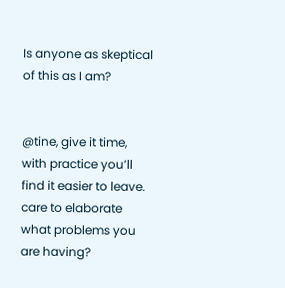Is anyone as skeptical of this as I am?


@tine, give it time, with practice you’ll find it easier to leave. care to elaborate what problems you are having?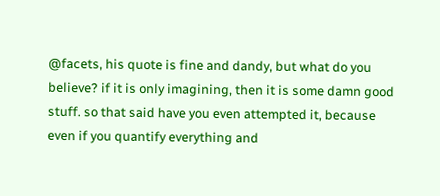@facets, his quote is fine and dandy, but what do you believe? if it is only imagining, then it is some damn good stuff. so that said have you even attempted it, because even if you quantify everything and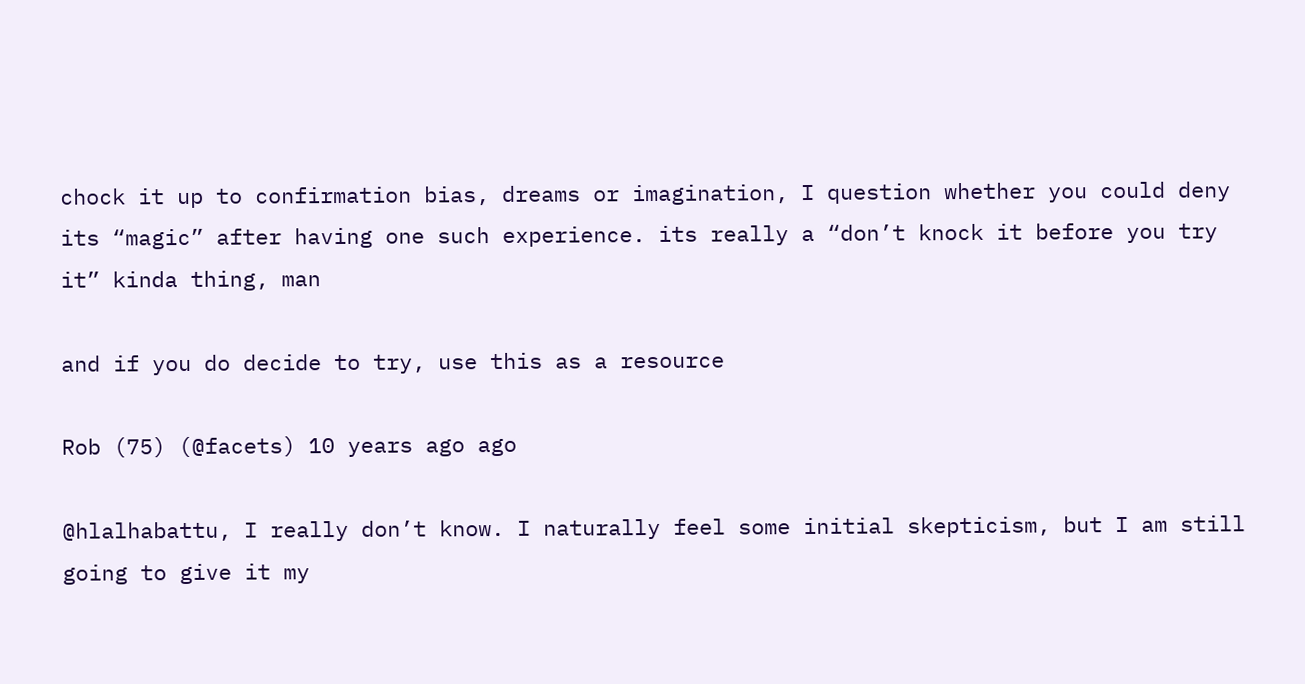chock it up to confirmation bias, dreams or imagination, I question whether you could deny its “magic” after having one such experience. its really a “don’t knock it before you try it” kinda thing, man

and if you do decide to try, use this as a resource

Rob (75) (@facets) 10 years ago ago

@hlalhabattu, I really don’t know. I naturally feel some initial skepticism, but I am still going to give it my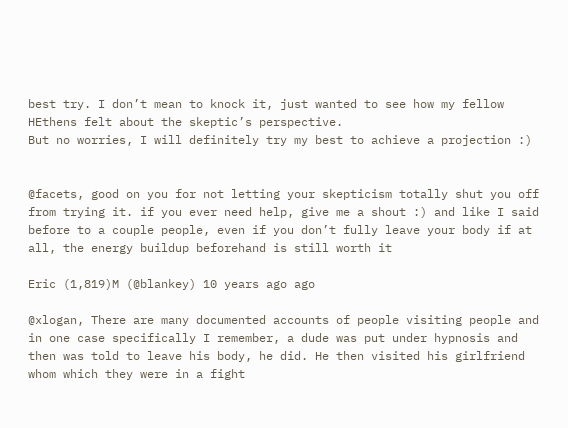best try. I don’t mean to knock it, just wanted to see how my fellow HEthens felt about the skeptic’s perspective.
But no worries, I will definitely try my best to achieve a projection :)


@facets, good on you for not letting your skepticism totally shut you off from trying it. if you ever need help, give me a shout :) and like I said before to a couple people, even if you don’t fully leave your body if at all, the energy buildup beforehand is still worth it

Eric (1,819)M (@blankey) 10 years ago ago

@xlogan, There are many documented accounts of people visiting people and in one case specifically I remember, a dude was put under hypnosis and then was told to leave his body, he did. He then visited his girlfriend whom which they were in a fight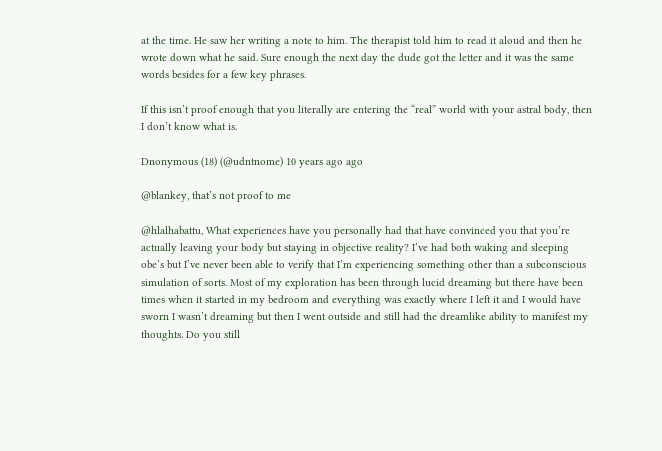at the time. He saw her writing a note to him. The therapist told him to read it aloud and then he wrote down what he said. Sure enough the next day the dude got the letter and it was the same words besides for a few key phrases.

If this isn’t proof enough that you literally are entering the “real” world with your astral body, then I don’t know what is.

Dnonymous (18) (@udntnome) 10 years ago ago

@blankey, that’s not proof to me

@hlalhabattu, What experiences have you personally had that have convinced you that you’re actually leaving your body but staying in objective reality? I’ve had both waking and sleeping obe’s but I’ve never been able to verify that I’m experiencing something other than a subconscious simulation of sorts. Most of my exploration has been through lucid dreaming but there have been times when it started in my bedroom and everything was exactly where I left it and I would have sworn I wasn’t dreaming but then I went outside and still had the dreamlike ability to manifest my thoughts. Do you still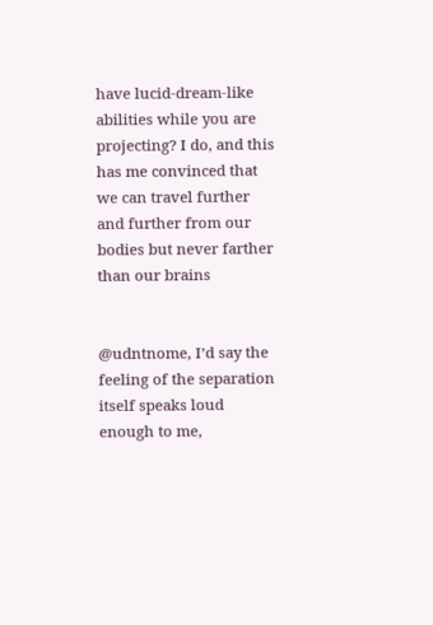have lucid-dream-like abilities while you are projecting? I do, and this has me convinced that we can travel further and further from our bodies but never farther than our brains


@udntnome, I’d say the feeling of the separation itself speaks loud enough to me,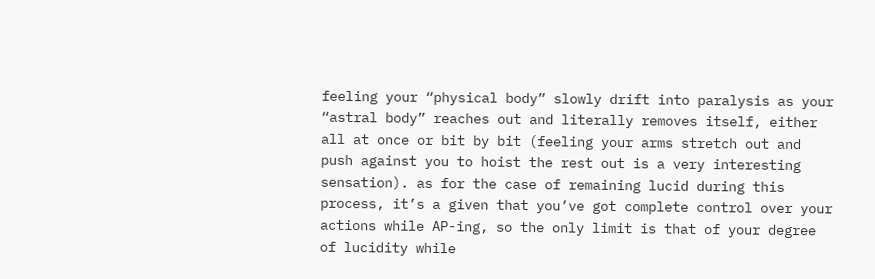feeling your “physical body” slowly drift into paralysis as your “astral body” reaches out and literally removes itself, either all at once or bit by bit (feeling your arms stretch out and push against you to hoist the rest out is a very interesting sensation). as for the case of remaining lucid during this process, it’s a given that you’ve got complete control over your actions while AP-ing, so the only limit is that of your degree of lucidity while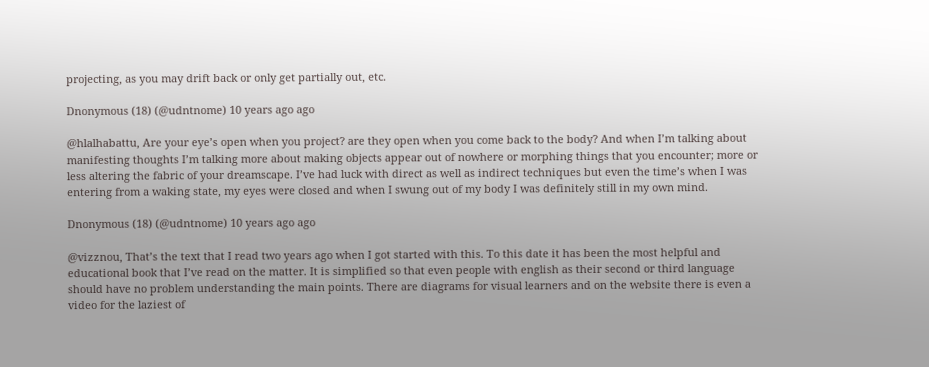projecting, as you may drift back or only get partially out, etc.

Dnonymous (18) (@udntnome) 10 years ago ago

@hlalhabattu, Are your eye’s open when you project? are they open when you come back to the body? And when I’m talking about manifesting thoughts I’m talking more about making objects appear out of nowhere or morphing things that you encounter; more or less altering the fabric of your dreamscape. I’ve had luck with direct as well as indirect techniques but even the time’s when I was entering from a waking state, my eyes were closed and when I swung out of my body I was definitely still in my own mind.

Dnonymous (18) (@udntnome) 10 years ago ago

@vizznou, That’s the text that I read two years ago when I got started with this. To this date it has been the most helpful and educational book that I’ve read on the matter. It is simplified so that even people with english as their second or third language should have no problem understanding the main points. There are diagrams for visual learners and on the website there is even a video for the laziest of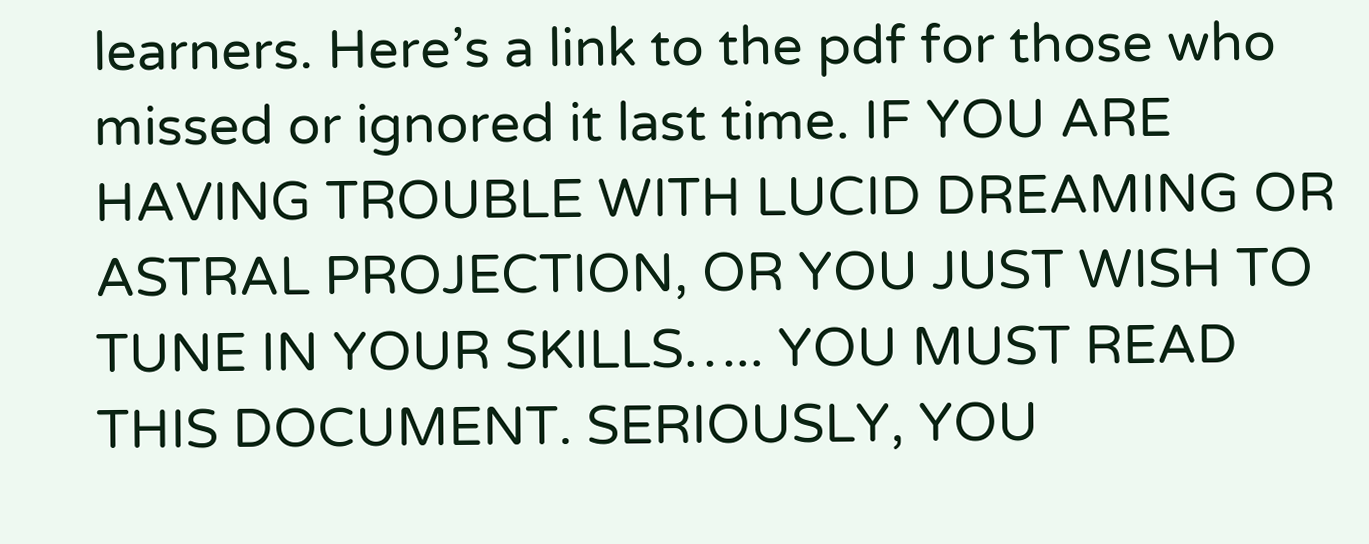learners. Here’s a link to the pdf for those who missed or ignored it last time. IF YOU ARE HAVING TROUBLE WITH LUCID DREAMING OR ASTRAL PROJECTION, OR YOU JUST WISH TO TUNE IN YOUR SKILLS….. YOU MUST READ THIS DOCUMENT. SERIOUSLY, YOU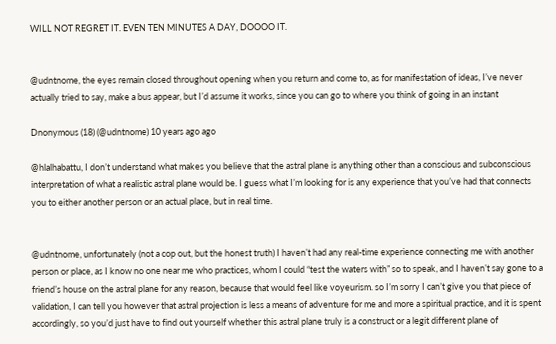WILL NOT REGRET IT. EVEN TEN MINUTES A DAY, DOOOO IT.


@udntnome, the eyes remain closed throughout opening when you return and come to, as for manifestation of ideas, I’ve never actually tried to say, make a bus appear, but I’d assume it works, since you can go to where you think of going in an instant

Dnonymous (18) (@udntnome) 10 years ago ago

@hlalhabattu, I don’t understand what makes you believe that the astral plane is anything other than a conscious and subconscious interpretation of what a realistic astral plane would be. I guess what I’m looking for is any experience that you’ve had that connects you to either another person or an actual place, but in real time.


@udntnome, unfortunately (not a cop out, but the honest truth) I haven’t had any real-time experience connecting me with another person or place, as I know no one near me who practices, whom I could “test the waters with” so to speak, and I haven’t say gone to a friend’s house on the astral plane for any reason, because that would feel like voyeurism. so I’m sorry I can’t give you that piece of validation, I can tell you however that astral projection is less a means of adventure for me and more a spiritual practice, and it is spent accordingly, so you’d just have to find out yourself whether this astral plane truly is a construct or a legit different plane of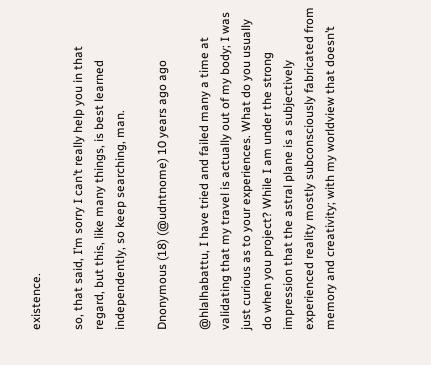existence.

so, that said, I’m sorry I can’t really help you in that regard, but this, like many things, is best learned independently, so keep searching, man.

Dnonymous (18) (@udntnome) 10 years ago ago

@hlalhabattu, I have tried and failed many a time at validating that my travel is actually out of my body; I was just curious as to your experiences. What do you usually do when you project? While I am under the strong impression that the astral plane is a subjectively experienced reality mostly subconsciously fabricated from memory and creativity; with my worldview that doesn’t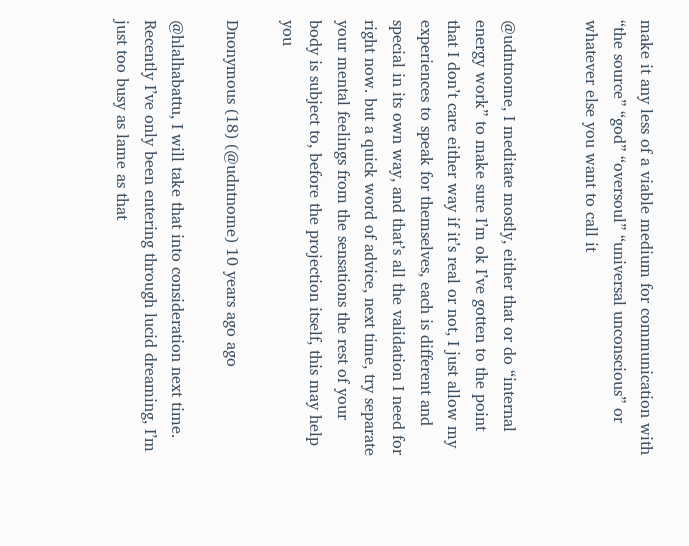make it any less of a viable medium for communication with “the source” “god” “oversoul” “universal unconscious” or whatever else you want to call it


@udntnome, I meditate mostly, either that or do “internal energy work” to make sure I’m ok I’ve gotten to the point that I don’t care either way if it’s real or not, I just allow my experiences to speak for themselves, each is different and special in its own way, and that’s all the validation I need for right now. but a quick word of advice, next time, try separate your mental feelings from the sensations the rest of your body is subject to, before the projection itself, this may help you

Dnonymous (18) (@udntnome) 10 years ago ago

@hlalhabattu, I will take that into consideration next time. Recently I’ve only been entering through lucid dreaming, I’m just too busy as lame as that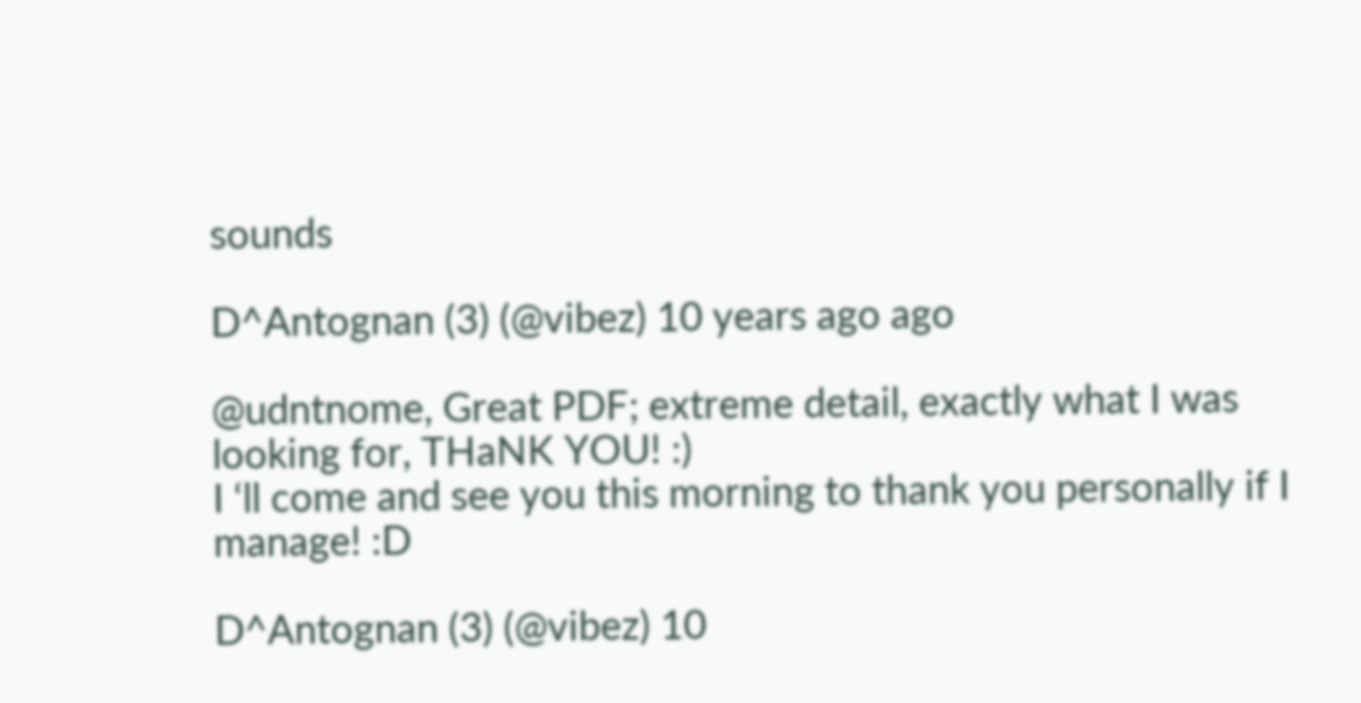sounds

D^Antognan (3) (@vibez) 10 years ago ago

@udntnome, Great PDF; extreme detail, exactly what I was looking for, THaNK YOU! :)
I ‘ll come and see you this morning to thank you personally if I manage! :D

D^Antognan (3) (@vibez) 10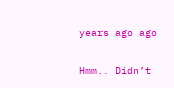years ago ago

Hmm.. Didn’t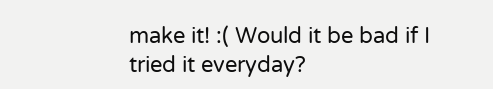make it! :( Would it be bad if I tried it everyday?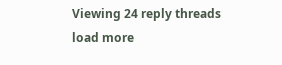Viewing 24 reply threads
load more